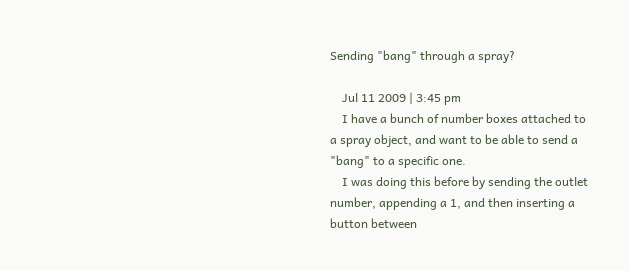Sending "bang" through a spray?

    Jul 11 2009 | 3:45 pm
    I have a bunch of number boxes attached to a spray object, and want to be able to send a "bang" to a specific one.
    I was doing this before by sending the outlet number, appending a 1, and then inserting a button between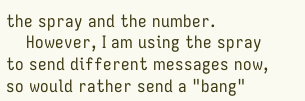the spray and the number.
    However, I am using the spray to send different messages now, so would rather send a "bang"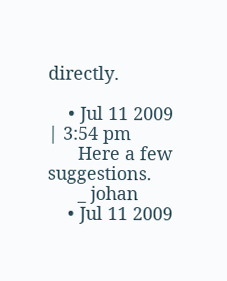directly.

    • Jul 11 2009 | 3:54 pm
      Here a few suggestions.
      _ johan
    • Jul 11 2009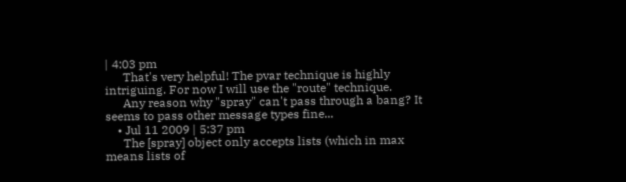| 4:03 pm
      That's very helpful! The pvar technique is highly intriguing. For now I will use the "route" technique.
      Any reason why "spray" can't pass through a bang? It seems to pass other message types fine...
    • Jul 11 2009 | 5:37 pm
      The [spray] object only accepts lists (which in max means lists of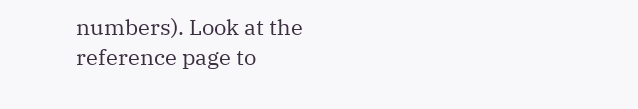numbers). Look at the reference page to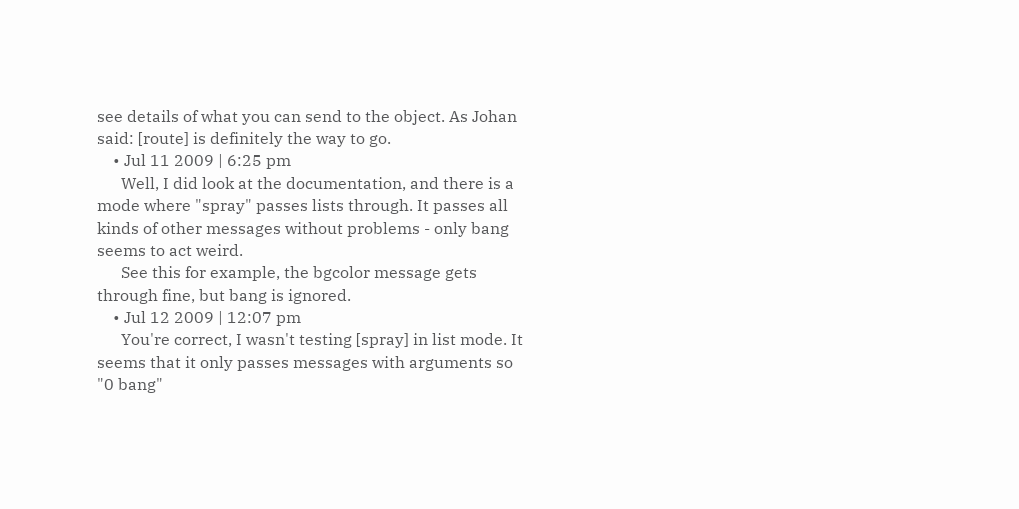see details of what you can send to the object. As Johan said: [route] is definitely the way to go.
    • Jul 11 2009 | 6:25 pm
      Well, I did look at the documentation, and there is a mode where "spray" passes lists through. It passes all kinds of other messages without problems - only bang seems to act weird.
      See this for example, the bgcolor message gets through fine, but bang is ignored.
    • Jul 12 2009 | 12:07 pm
      You're correct, I wasn't testing [spray] in list mode. It seems that it only passes messages with arguments so "0 bang"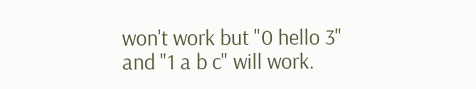won't work but "0 hello 3" and "1 a b c" will work.